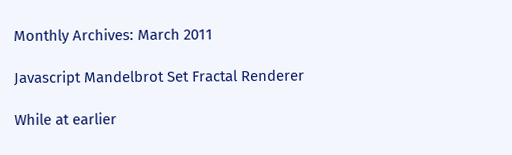Monthly Archives: March 2011

Javascript Mandelbrot Set Fractal Renderer

While at earlier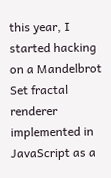this year, I started hacking on a Mandelbrot Set fractal renderer implemented in JavaScript as a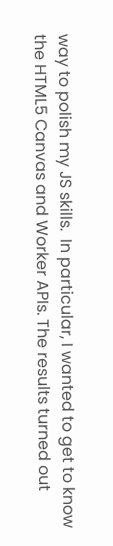way to polish my JS skills.  In particular, I wanted to get to know the HTML5 Canvas and Worker APIs. The results turned out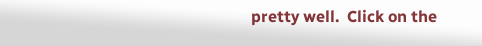pretty well.  Click on the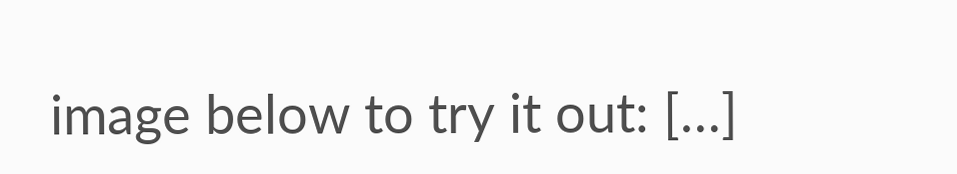image below to try it out: […]